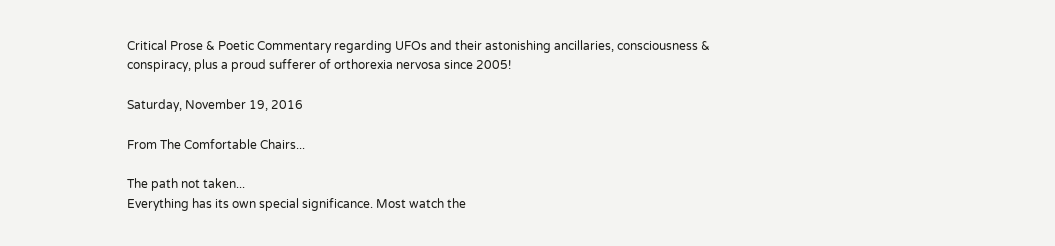Critical Prose & Poetic Commentary regarding UFOs and their astonishing ancillaries, consciousness & conspiracy, plus a proud sufferer of orthorexia nervosa since 2005!

Saturday, November 19, 2016

From The Comfortable Chairs...

The path not taken...
Everything has its own special significance. Most watch the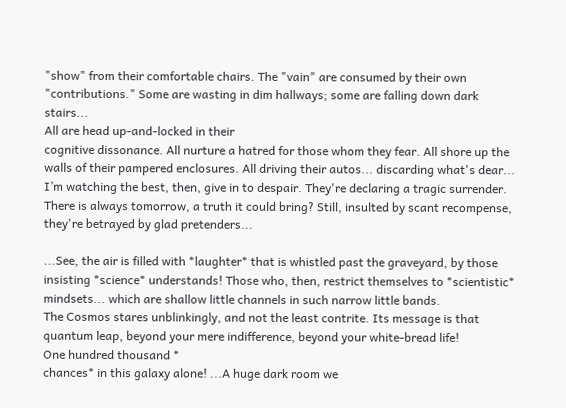"show" from their comfortable chairs. The "vain" are consumed by their own "contributions." Some are wasting in dim hallways; some are falling down dark stairs...
All are head up-and-locked in their
cognitive dissonance. All nurture a hatred for those whom they fear. All shore up the walls of their pampered enclosures. All driving their autos... discarding what's dear...
I’m watching the best, then, give in to despair. They're declaring a tragic surrender. There is always tomorrow, a truth it could bring? Still, insulted by scant recompense, they're betrayed by glad pretenders...

...See, the air is filled with *laughter* that is whistled past the graveyard, by those insisting *science* understands! Those who, then, restrict themselves to *scientistic* mindsets... which are shallow little channels in such narrow little bands.
The Cosmos stares unblinkingly, and not the least contrite. Its message is that quantum leap, beyond your mere indifference, beyond your white-bread life!
One hundred thousand *
chances* in this galaxy alone! ...A huge dark room we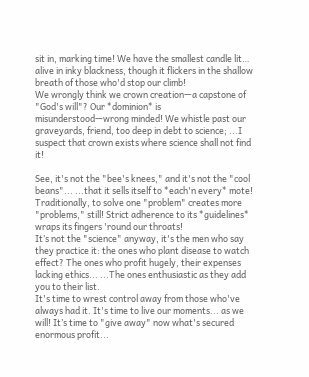sit in, marking time! We have the smallest candle lit… alive in inky blackness, though it flickers in the shallow breath of those who'd stop our climb!
We wrongly think we crown creation—a capstone of "God's will"? Our *dominion* is misunderstood—wrong minded! We whistle past our graveyards, friend, too deep in debt to science; ...I suspect that crown exists where science shall not find it!

See, it's not the "bee's knees," and it's not the "cool beans"... ...that it sells itself to *each'n every* mote! Traditionally, to solve one "problem" creates more "problems," still! Strict adherence to its *guidelines* wraps its fingers 'round our throats!
It’s not the "science" anyway, it's the men who say they practice it: the ones who plant disease to watch effect? The ones who profit hugely, their expenses lacking ethics... ...The ones enthusiastic as they add you to their list.
It's time to wrest control away from those who've always had it. It's time to live our moments... as we will! It’s time to "give away" now what's secured enormous profit...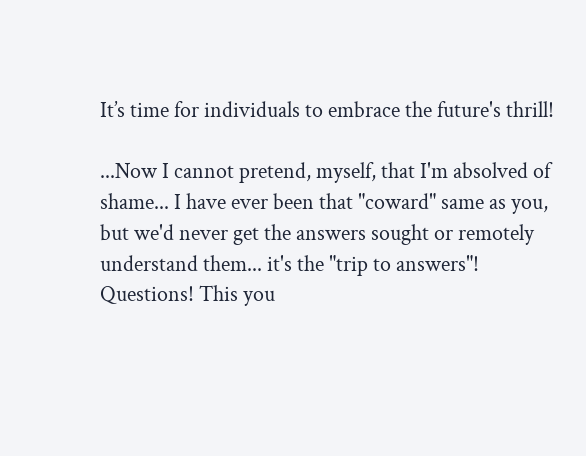It’s time for individuals to embrace the future's thrill!

...Now I cannot pretend, myself, that I'm absolved of shame... I have ever been that "coward" same as you, but we'd never get the answers sought or remotely understand them... it's the "trip to answers"! Questions! This you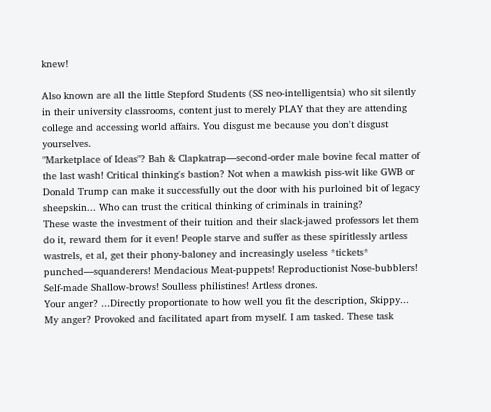knew!

Also known are all the little Stepford Students (SS neo-intelligentsia) who sit silently in their university classrooms, content just to merely PLAY that they are attending college and accessing world affairs. You disgust me because you don't disgust yourselves.
"Marketplace of Ideas"? Bah & Clapkatrap—second-order male bovine fecal matter of the last wash! Critical thinking's bastion? Not when a mawkish piss-wit like GWB or Donald Trump can make it successfully out the door with his purloined bit of legacy sheepskin... Who can trust the critical thinking of criminals in training?
These waste the investment of their tuition and their slack-jawed professors let them do it, reward them for it even! People starve and suffer as these spiritlessly artless wastrels, et al, get their phony-baloney and increasingly useless *tickets* punched—squanderers! Mendacious Meat-puppets! Reproductionist Nose-bubblers! Self-made Shallow-brows! Soulless philistines! Artless drones.
Your anger? ...Directly proportionate to how well you fit the description, Skippy... My anger? Provoked and facilitated apart from myself. I am tasked. These task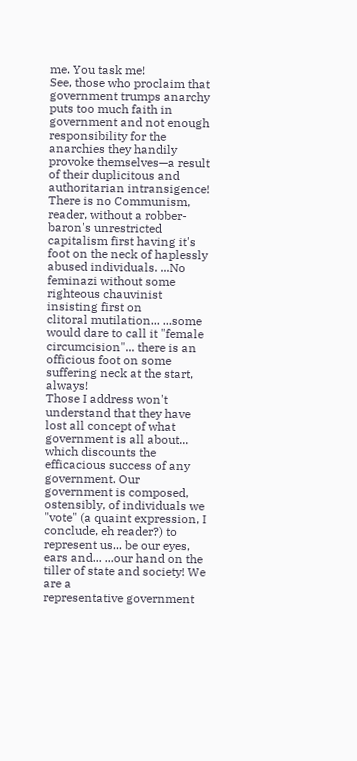me. You task me!
See, those who proclaim that government trumps anarchy puts too much faith in government and not enough responsibility for the anarchies they handily provoke themselves—a result of their duplicitous and authoritarian intransigence! There is no Communism, reader, without a robber-baron's unrestricted capitalism first having it's foot on the neck of haplessly abused individuals. ...No feminazi without some righteous chauvinist insisting first on
clitoral mutilation... ...some would dare to call it "female circumcision"... there is an officious foot on some suffering neck at the start, always!
Those I address won't understand that they have lost all concept of what government is all about... which discounts the efficacious success of any government. Our government is composed, ostensibly, of individuals we "vote" (a quaint expression, I conclude, eh reader?) to represent us... be our eyes, ears and... ...our hand on the tiller of state and society! We are a
representative government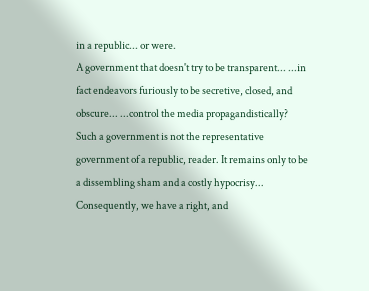in a republic... or were.
A government that doesn't try to be transparent... ...in fact endeavors furiously to be secretive, closed, and obscure... ...control the media propagandistically? Such a government is not the representative government of a republic, reader. It remains only to be a dissembling sham and a costly hypocrisy...
Consequently, we have a right, and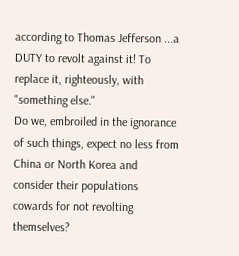according to Thomas Jefferson ...a DUTY to revolt against it! To replace it, righteously, with "something else."
Do we, embroiled in the ignorance of such things, expect no less from China or North Korea and consider their populations cowards for not revolting themselves?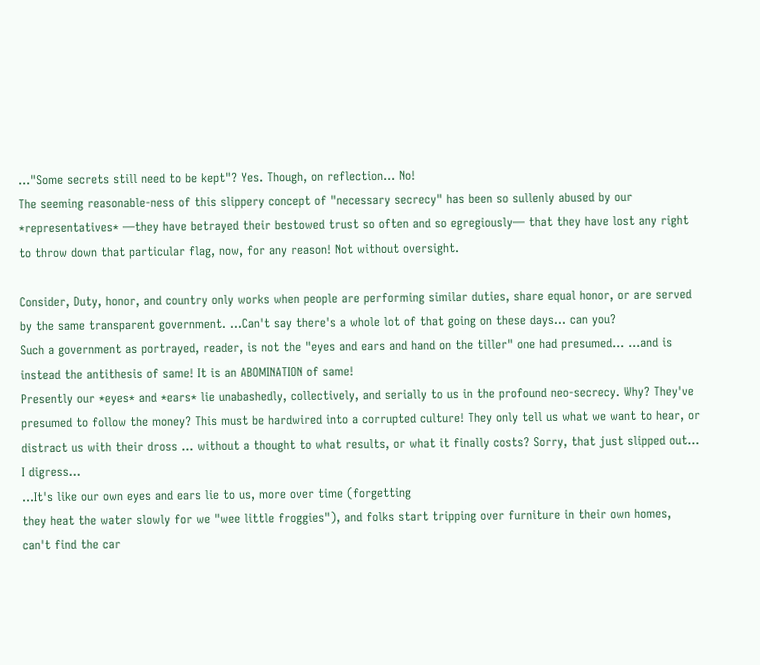..."Some secrets still need to be kept"? Yes. Though, on reflection... No!
The seeming reasonable-ness of this slippery concept of "necessary secrecy" has been so sullenly abused by our *representatives* —they have betrayed their bestowed trust so often and so egregiously— that they have lost any right to throw down that particular flag, now, for any reason! Not without oversight.

Consider, Duty, honor, and country only works when people are performing similar duties, share equal honor, or are served by the same transparent government. ...Can't say there's a whole lot of that going on these days... can you?
Such a government as portrayed, reader, is not the "eyes and ears and hand on the tiller" one had presumed... ...and is instead the antithesis of same! It is an ABOMINATION of same!
Presently our *eyes* and *ears* lie unabashedly, collectively, and serially to us in the profound neo-secrecy. Why? They've presumed to follow the money? This must be hardwired into a corrupted culture! They only tell us what we want to hear, or distract us with their dross ... without a thought to what results, or what it finally costs? Sorry, that just slipped out... I digress...
...It's like our own eyes and ears lie to us, more over time (forgetting
they heat the water slowly for we "wee little froggies"), and folks start tripping over furniture in their own homes, can't find the car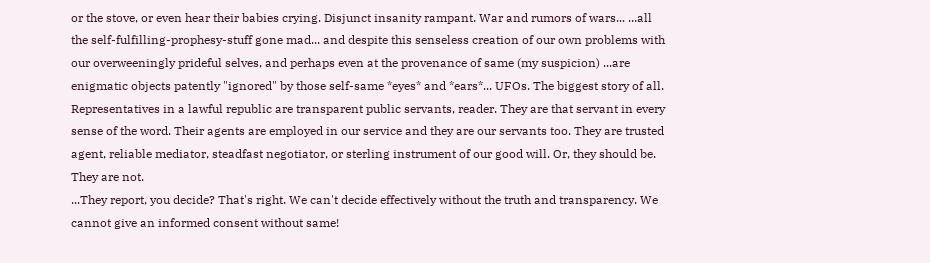or the stove, or even hear their babies crying. Disjunct insanity rampant. War and rumors of wars... ...all the self-fulfilling-prophesy-stuff gone mad... and despite this senseless creation of our own problems with our overweeningly prideful selves, and perhaps even at the provenance of same (my suspicion) ...are enigmatic objects patently "ignored" by those self-same *eyes* and *ears*... UFOs. The biggest story of all.
Representatives in a lawful republic are transparent public servants, reader. They are that servant in every sense of the word. Their agents are employed in our service and they are our servants too. They are trusted agent, reliable mediator, steadfast negotiator, or sterling instrument of our good will. Or, they should be. They are not.
...They report, you decide? That's right. We can't decide effectively without the truth and transparency. We cannot give an informed consent without same!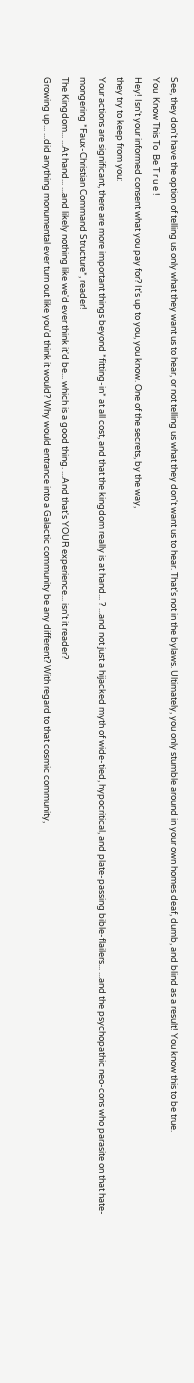See, they don't have the option of telling us only what they want us to hear, or not telling us what they don't want us to hear. That's not in the bylaws. Ultimately, you only stumble around in your own homes deaf, dumb, and blind as a result! You know this to be true.
You  Know This To  Be T r u e !
Hey! Isn't your informed consent what you pay for? It's up to you, you know. One of the secrets, by the way,
they try to keep from you:
Your actions are significant, there are more important things beyond *fitting-in* at all cost, and that the kingdom really is at hand... ? ...and not just a hijacked myth of wide-tied, hypocritical, and plate-passing bible-flailers... ...and the psychopathic neo-cons who parasite on that hate-mongering *Faux-Christian Command Structure*, reader!
The Kingdom... ...At hand... ...and likely nothing like we'd ever think it'd be... which is a good thing. ...And that's YOUR experience... isn't it reader?
Growing up... ...did anything monumental ever turn out like you'd think it would? Why would entrance into a Galactic community be any different? With regard to that cosmic community,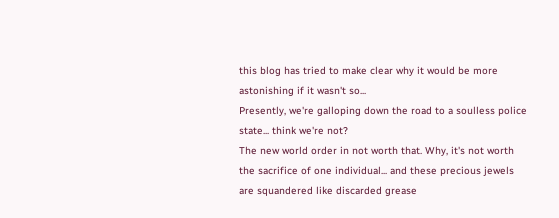this blog has tried to make clear why it would be more astonishing if it wasn't so...
Presently, we're galloping down the road to a soulless police state... think we're not?
The new world order in not worth that. Why, it's not worth the sacrifice of one individual... and these precious jewels are squandered like discarded grease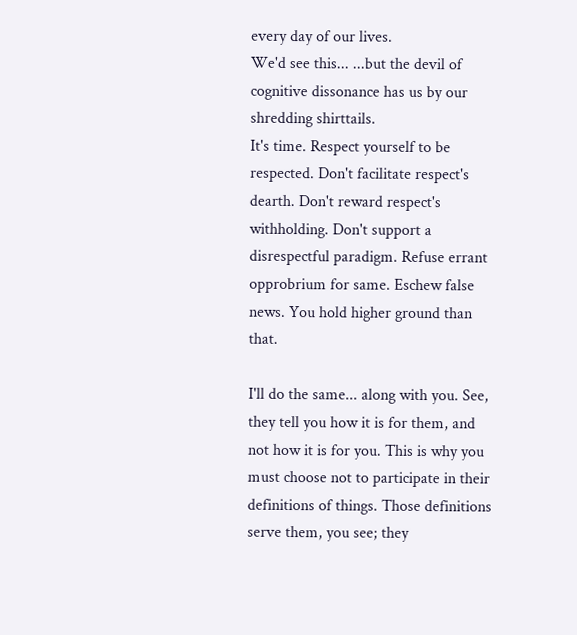every day of our lives.
We'd see this... ...but the devil of
cognitive dissonance has us by our shredding shirttails.
It's time. Respect yourself to be respected. Don't facilitate respect's dearth. Don't reward respect's withholding. Don't support a disrespectful paradigm. Refuse errant opprobrium for same. Eschew false news. You hold higher ground than that.

I'll do the same... along with you. See, they tell you how it is for them, and not how it is for you. This is why you must choose not to participate in their definitions of things. Those definitions serve them, you see; they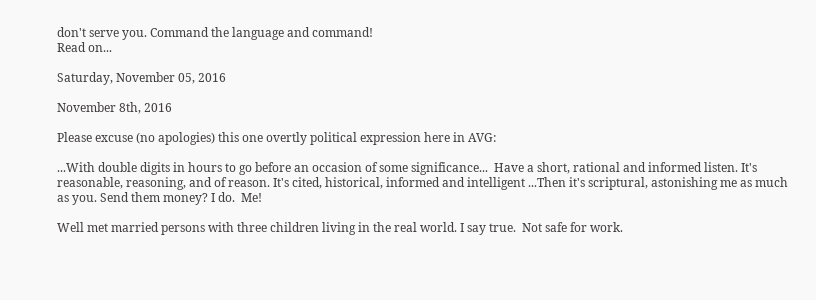don't serve you. Command the language and command!
Read on...

Saturday, November 05, 2016

November 8th, 2016

Please excuse (no apologies) this one overtly political expression here in AVG:

...With double digits in hours to go before an occasion of some significance...  Have a short, rational and informed listen. It's reasonable, reasoning, and of reason. It's cited, historical, informed and intelligent ...Then it's scriptural, astonishing me as much as you. Send them money? I do.  Me!

Well met married persons with three children living in the real world. I say true.  Not safe for work.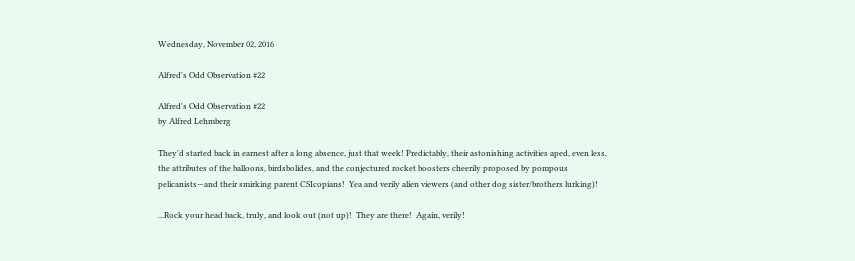Wednesday, November 02, 2016

Alfred's Odd Observation #22

Alfred's Odd Observation #22
by Alfred Lehmberg

They'd started back in earnest after a long absence, just that week! Predictably, their astonishing activities aped, even less, the attributes of the balloons, birdsbolides, and the conjectured rocket boosters cheerily proposed by pompous pelicanists—and their smirking parent CSIcopians!  Yea and verily alien viewers (and other dog sister/brothers lurking)!

...Rock your head back, truly, and look out (not up)!  They are there!  Again, verily!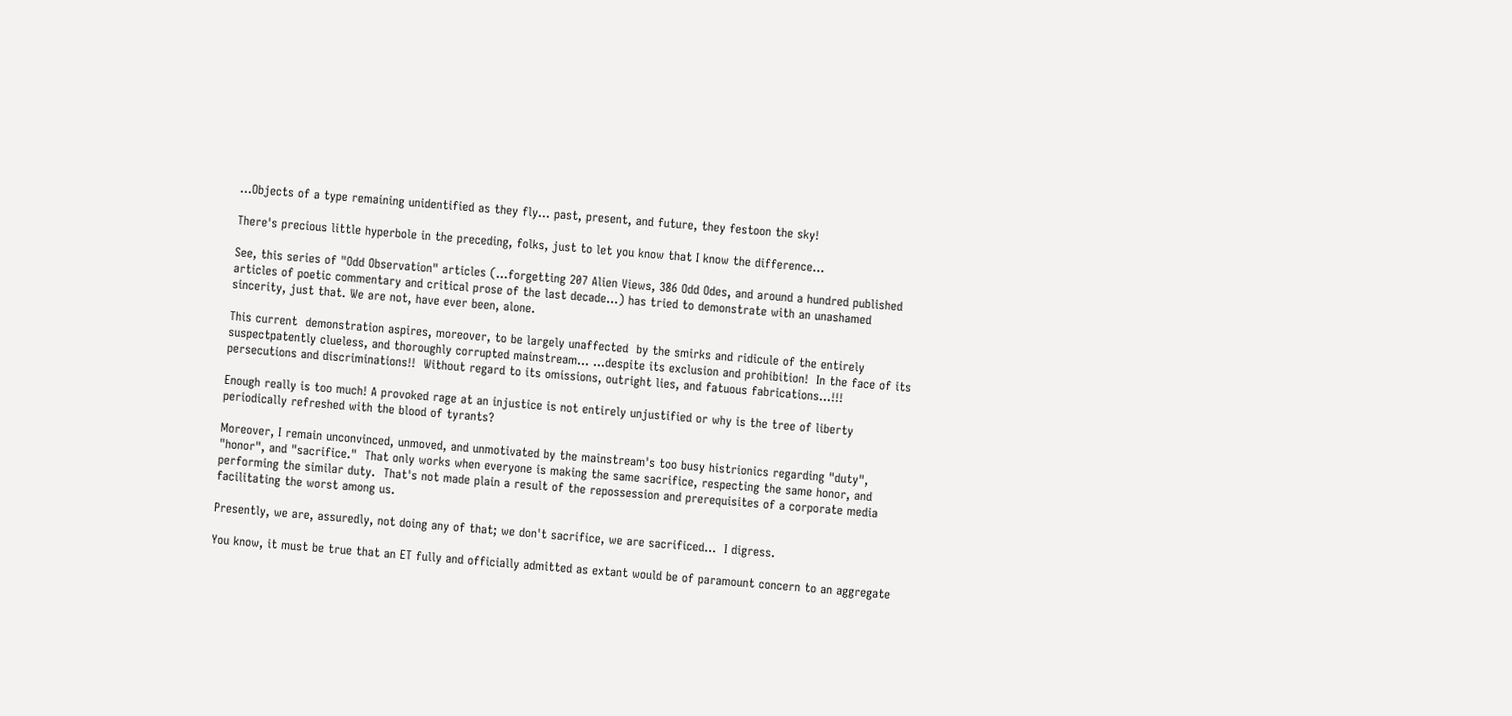...Objects of a type remaining unidentified as they fly... past, present, and future, they festoon the sky!

There's precious little hyperbole in the preceding, folks, just to let you know that I know the difference...

See, this series of "Odd Observation" articles (...forgetting 207 Alien Views, 386 Odd Odes, and around a hundred published articles of poetic commentary and critical prose of the last decade...) has tried to demonstrate with an unashamed sincerity, just that. We are not, have ever been, alone.

This current  demonstration aspires, moreover, to be largely unaffected  by the smirks and ridicule of the entirely suspectpatently clueless, and thoroughly corrupted mainstream... ...despite its exclusion and prohibition!  In the face of its persecutions and discriminations!!  Without regard to its omissions, outright lies, and fatuous fabrications...!!!

Enough really is too much! A provoked rage at an injustice is not entirely unjustified or why is the tree of liberty periodically refreshed with the blood of tyrants?

Moreover, I remain unconvinced, unmoved, and unmotivated by the mainstream's too busy histrionics regarding "duty", "honor", and "sacrifice."  That only works when everyone is making the same sacrifice, respecting the same honor, and performing the similar duty.  That's not made plain a result of the repossession and prerequisites of a corporate media facilitating the worst among us.

Presently, we are, assuredly, not doing any of that; we don't sacrifice, we are sacrificed...  I digress.

You know, it must be true that an ET fully and officially admitted as extant would be of paramount concern to an aggregate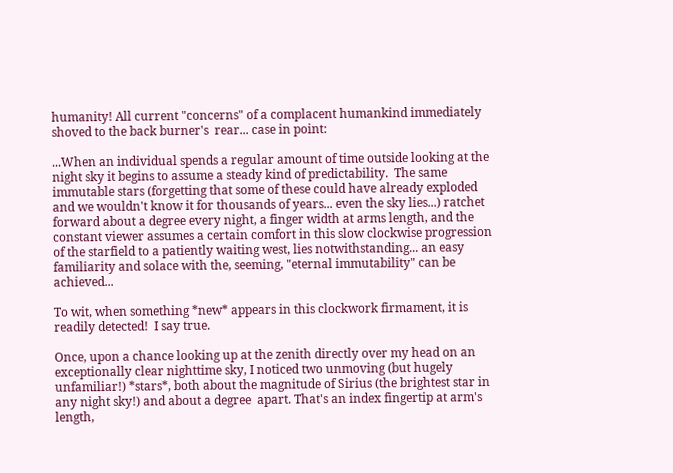humanity! All current "concerns" of a complacent humankind immediately shoved to the back burner's  rear... case in point:

...When an individual spends a regular amount of time outside looking at the night sky it begins to assume a steady kind of predictability.  The same immutable stars (forgetting that some of these could have already exploded and we wouldn't know it for thousands of years... even the sky lies...) ratchet forward about a degree every night, a finger width at arms length, and the constant viewer assumes a certain comfort in this slow clockwise progression of the starfield to a patiently waiting west, lies notwithstanding... an easy familiarity and solace with the, seeming, "eternal immutability" can be achieved...

To wit, when something *new* appears in this clockwork firmament, it is readily detected!  I say true.

Once, upon a chance looking up at the zenith directly over my head on an exceptionally clear nighttime sky, I noticed two unmoving (but hugely unfamiliar!) *stars*, both about the magnitude of Sirius (the brightest star in any night sky!) and about a degree  apart. That's an index fingertip at arm's length,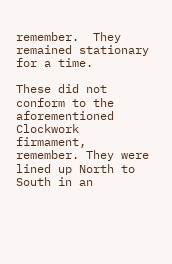remember.  They remained stationary for a time.

These did not conform to the aforementioned Clockwork firmament, remember. They were lined up North to South in an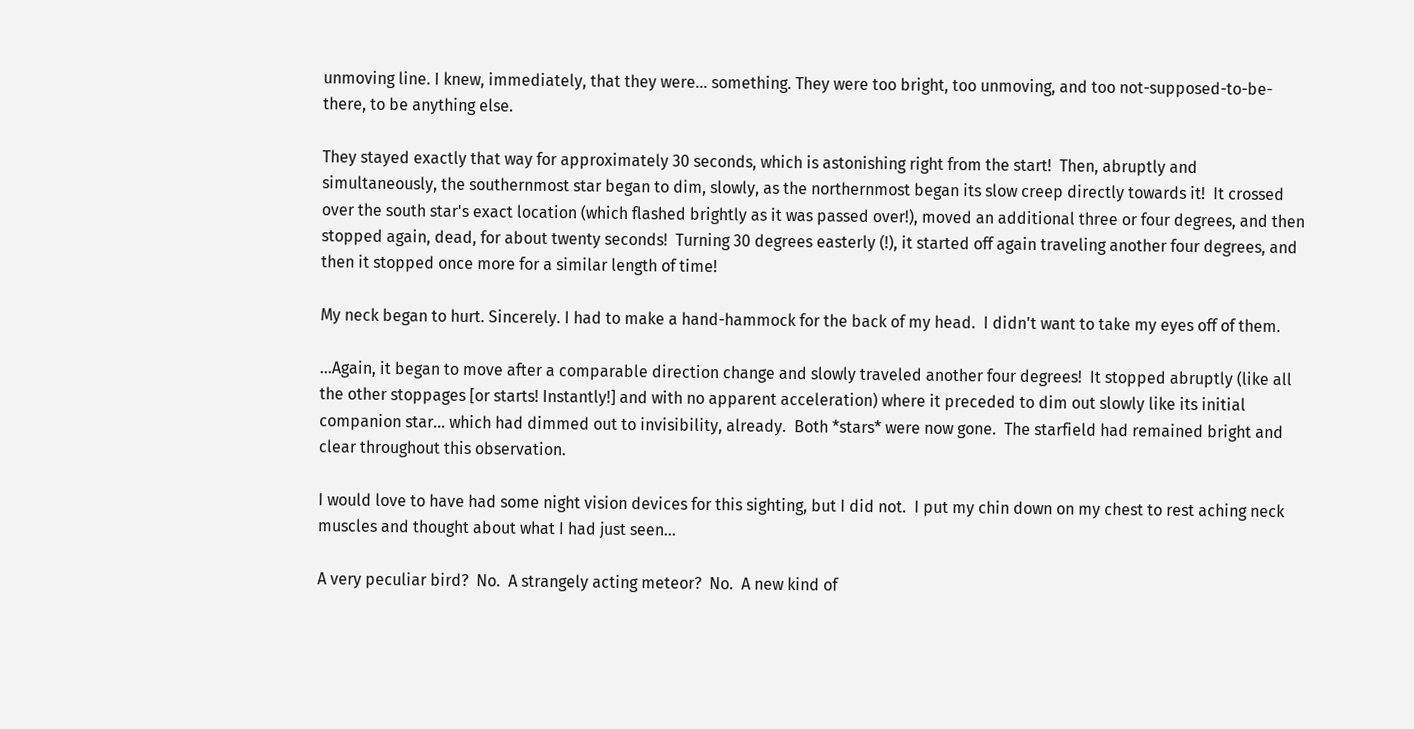unmoving line. I knew, immediately, that they were... something. They were too bright, too unmoving, and too not-supposed-to-be-there, to be anything else.

They stayed exactly that way for approximately 30 seconds, which is astonishing right from the start!  Then, abruptly and simultaneously, the southernmost star began to dim, slowly, as the northernmost began its slow creep directly towards it!  It crossed over the south star's exact location (which flashed brightly as it was passed over!), moved an additional three or four degrees, and then stopped again, dead, for about twenty seconds!  Turning 30 degrees easterly (!), it started off again traveling another four degrees, and then it stopped once more for a similar length of time!

My neck began to hurt. Sincerely. I had to make a hand-hammock for the back of my head.  I didn't want to take my eyes off of them.

...Again, it began to move after a comparable direction change and slowly traveled another four degrees!  It stopped abruptly (like all the other stoppages [or starts! Instantly!] and with no apparent acceleration) where it preceded to dim out slowly like its initial companion star... which had dimmed out to invisibility, already.  Both *stars* were now gone.  The starfield had remained bright and clear throughout this observation.

I would love to have had some night vision devices for this sighting, but I did not.  I put my chin down on my chest to rest aching neck muscles and thought about what I had just seen...

A very peculiar bird?  No.  A strangely acting meteor?  No.  A new kind of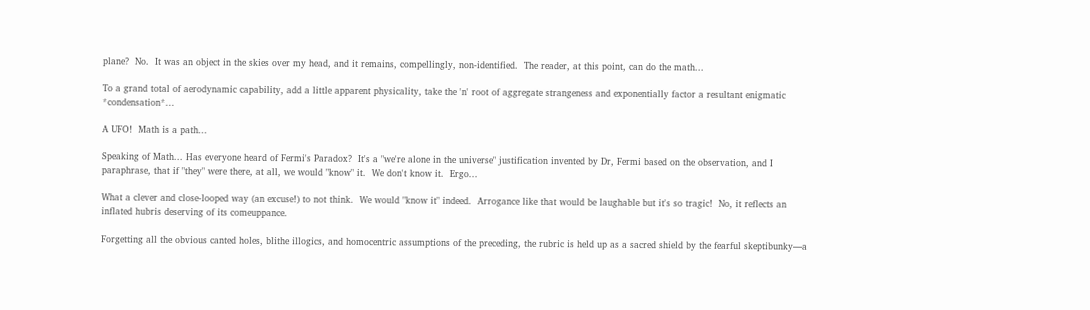plane?  No.  It was an object in the skies over my head, and it remains, compellingly, non-identified.  The reader, at this point, can do the math...

To a grand total of aerodynamic capability, add a little apparent physicality, take the 'n' root of aggregate strangeness and exponentially factor a resultant enigmatic *condensation*...

A UFO!  Math is a path...

Speaking of Math... Has everyone heard of Fermi's Paradox?  It's a "we're alone in the universe" justification invented by Dr, Fermi based on the observation, and I paraphrase, that if "they" were there, at all, we would "know" it.  We don't know it.  Ergo...

What a clever and close-looped way (an excuse!) to not think.  We would "know it" indeed.  Arrogance like that would be laughable but it's so tragic!  No, it reflects an inflated hubris deserving of its comeuppance.

Forgetting all the obvious canted holes, blithe illogics, and homocentric assumptions of the preceding, the rubric is held up as a sacred shield by the fearful skeptibunky—a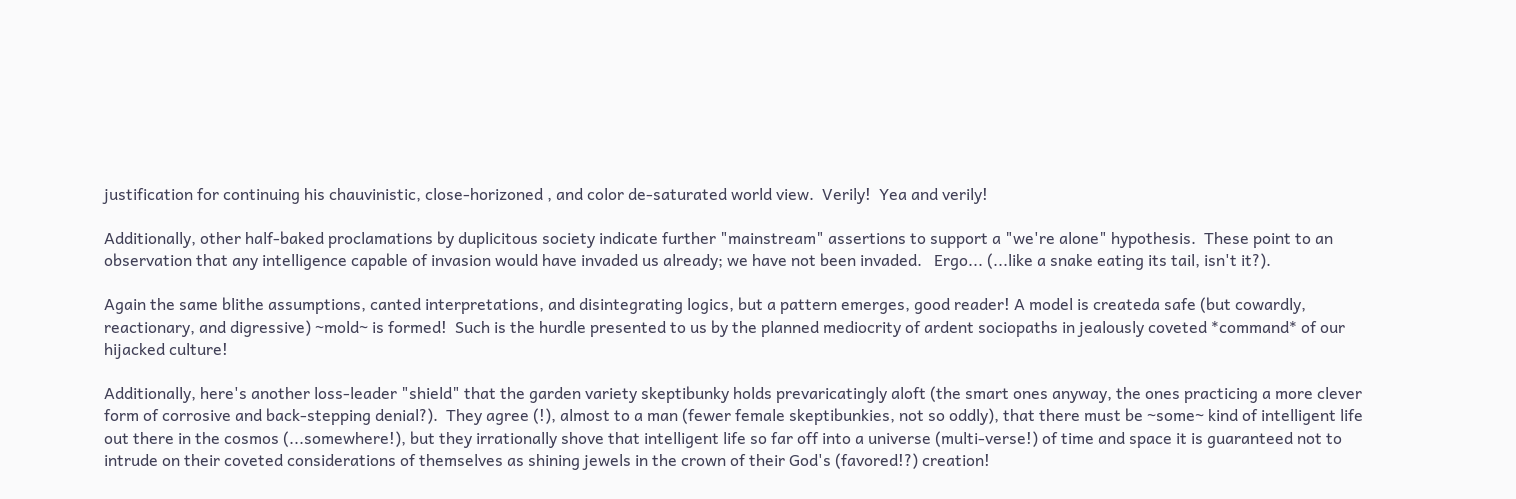justification for continuing his chauvinistic, close-horizoned , and color de-saturated world view.  Verily!  Yea and verily!

Additionally, other half-baked proclamations by duplicitous society indicate further "mainstream" assertions to support a "we're alone" hypothesis.  These point to an observation that any intelligence capable of invasion would have invaded us already; we have not been invaded.   Ergo... (...like a snake eating its tail, isn't it?).

Again the same blithe assumptions, canted interpretations, and disintegrating logics, but a pattern emerges, good reader! A model is createda safe (but cowardly, reactionary, and digressive) ~mold~ is formed!  Such is the hurdle presented to us by the planned mediocrity of ardent sociopaths in jealously coveted *command* of our hijacked culture!

Additionally, here's another loss-leader "shield" that the garden variety skeptibunky holds prevaricatingly aloft (the smart ones anyway, the ones practicing a more clever form of corrosive and back-stepping denial?).  They agree (!), almost to a man (fewer female skeptibunkies, not so oddly), that there must be ~some~ kind of intelligent life out there in the cosmos (...somewhere!), but they irrationally shove that intelligent life so far off into a universe (multi-verse!) of time and space it is guaranteed not to intrude on their coveted considerations of themselves as shining jewels in the crown of their God's (favored!?) creation!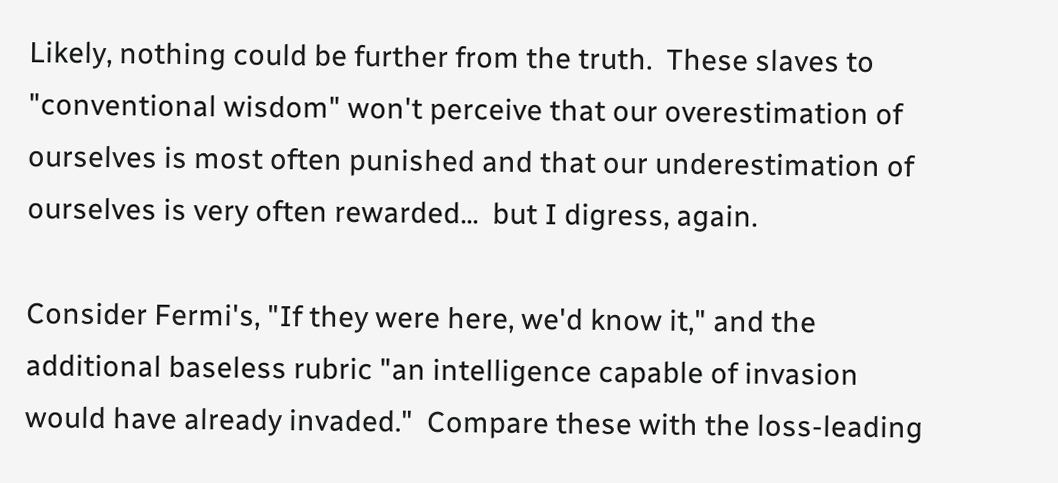Likely, nothing could be further from the truth.  These slaves to "conventional wisdom" won't perceive that our overestimation of ourselves is most often punished and that our underestimation of ourselves is very often rewarded...  but I digress, again.

Consider Fermi's, "If they were here, we'd know it," and the additional baseless rubric "an intelligence capable of invasion would have already invaded."  Compare these with the loss-leading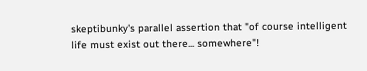skeptibunky's parallel assertion that "of course intelligent life must exist out there... somewhere"!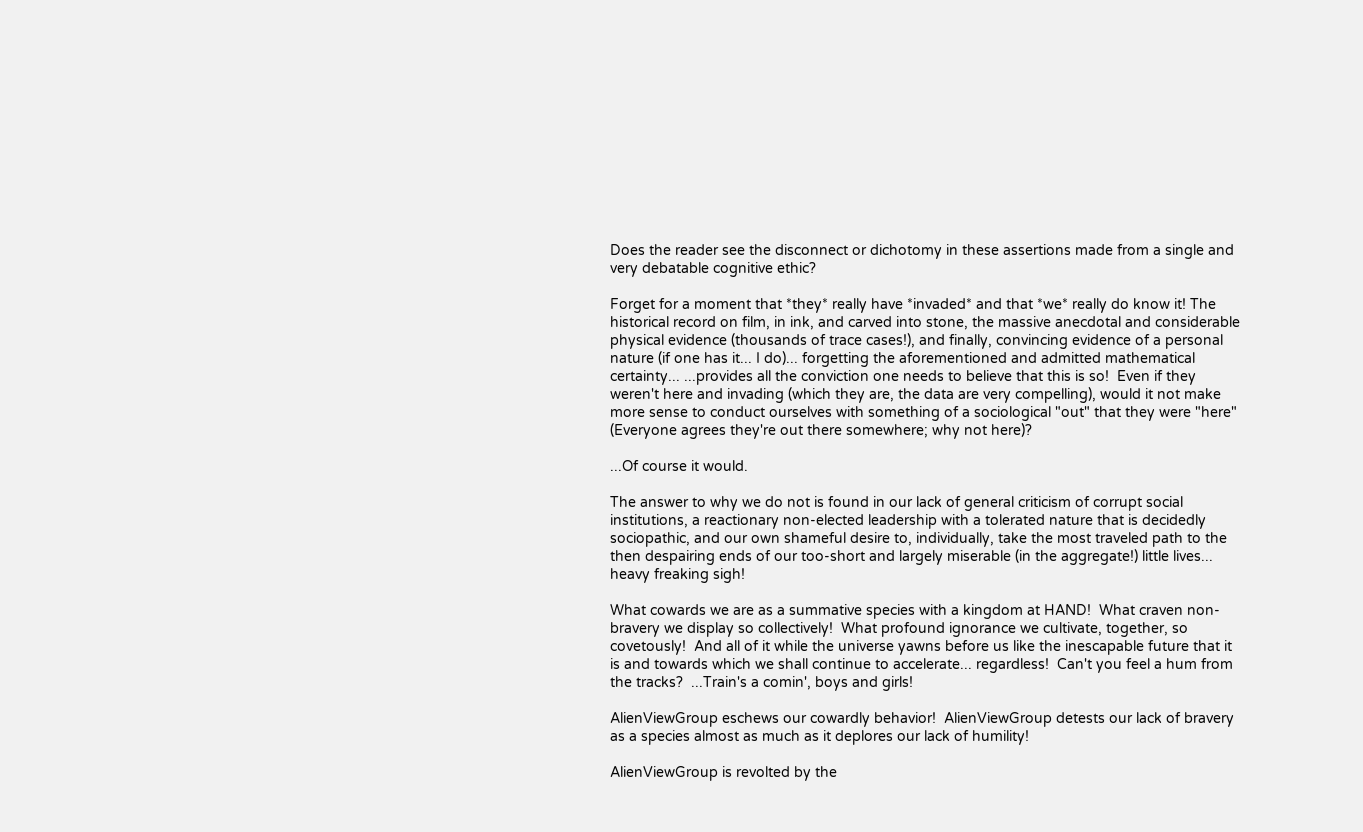Does the reader see the disconnect or dichotomy in these assertions made from a single and very debatable cognitive ethic?

Forget for a moment that *they* really have *invaded* and that *we* really do know it! The historical record on film, in ink, and carved into stone, the massive anecdotal and considerable physical evidence (thousands of trace cases!), and finally, convincing evidence of a personal nature (if one has it... I do)... forgetting the aforementioned and admitted mathematical certainty... ...provides all the conviction one needs to believe that this is so!  Even if they weren't here and invading (which they are, the data are very compelling), would it not make more sense to conduct ourselves with something of a sociological "out" that they were "here" (Everyone agrees they're out there somewhere; why not here)?

...Of course it would.

The answer to why we do not is found in our lack of general criticism of corrupt social institutions, a reactionary non-elected leadership with a tolerated nature that is decidedly sociopathic, and our own shameful desire to, individually, take the most traveled path to the then despairing ends of our too-short and largely miserable (in the aggregate!) little lives... heavy freaking sigh!

What cowards we are as a summative species with a kingdom at HAND!  What craven non-bravery we display so collectively!  What profound ignorance we cultivate, together, so covetously!  And all of it while the universe yawns before us like the inescapable future that it is and towards which we shall continue to accelerate... regardless!  Can't you feel a hum from the tracks?  ...Train's a comin', boys and girls!

AlienViewGroup eschews our cowardly behavior!  AlienViewGroup detests our lack of bravery as a species almost as much as it deplores our lack of humility!

AlienViewGroup is revolted by the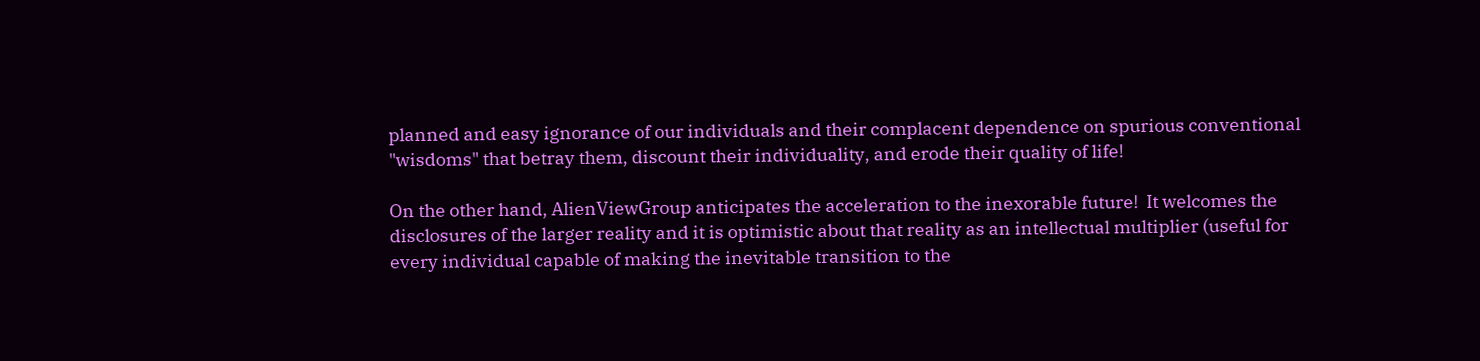planned and easy ignorance of our individuals and their complacent dependence on spurious conventional "wisdoms" that betray them, discount their individuality, and erode their quality of life!

On the other hand, AlienViewGroup anticipates the acceleration to the inexorable future!  It welcomes the disclosures of the larger reality and it is optimistic about that reality as an intellectual multiplier (useful for every individual capable of making the inevitable transition to the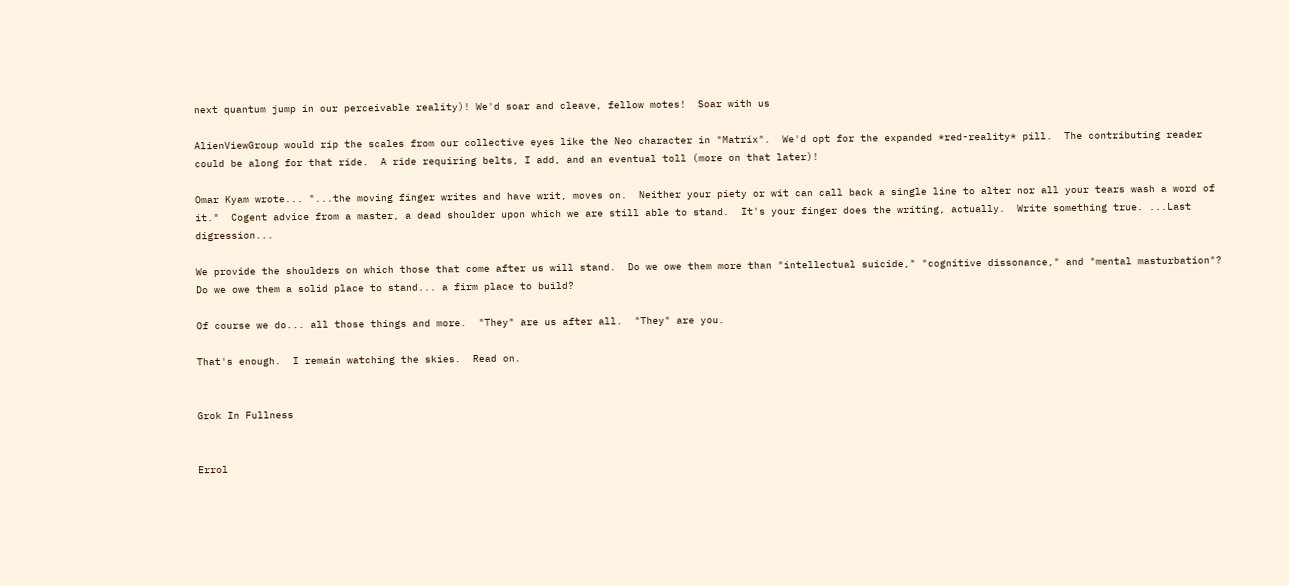next quantum jump in our perceivable reality)! We'd soar and cleave, fellow motes!  Soar with us

AlienViewGroup would rip the scales from our collective eyes like the Neo character in "Matrix".  We'd opt for the expanded *red-reality* pill.  The contributing reader could be along for that ride.  A ride requiring belts, I add, and an eventual toll (more on that later)!

Omar Kyam wrote... "...the moving finger writes and have writ, moves on.  Neither your piety or wit can call back a single line to alter nor all your tears wash a word of it."  Cogent advice from a master, a dead shoulder upon which we are still able to stand.  It's your finger does the writing, actually.  Write something true. ...Last digression...

We provide the shoulders on which those that come after us will stand.  Do we owe them more than "intellectual suicide," "cognitive dissonance," and "mental masturbation"?  Do we owe them a solid place to stand... a firm place to build?

Of course we do... all those things and more.  "They" are us after all.  "They" are you.

That's enough.  I remain watching the skies.  Read on.


Grok In Fullness


Errol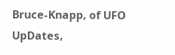Bruce-Knapp, of UFO UpDates,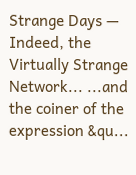Strange Days — Indeed, the Virtually Strange Network... ...and the coiner of the expression &qu...